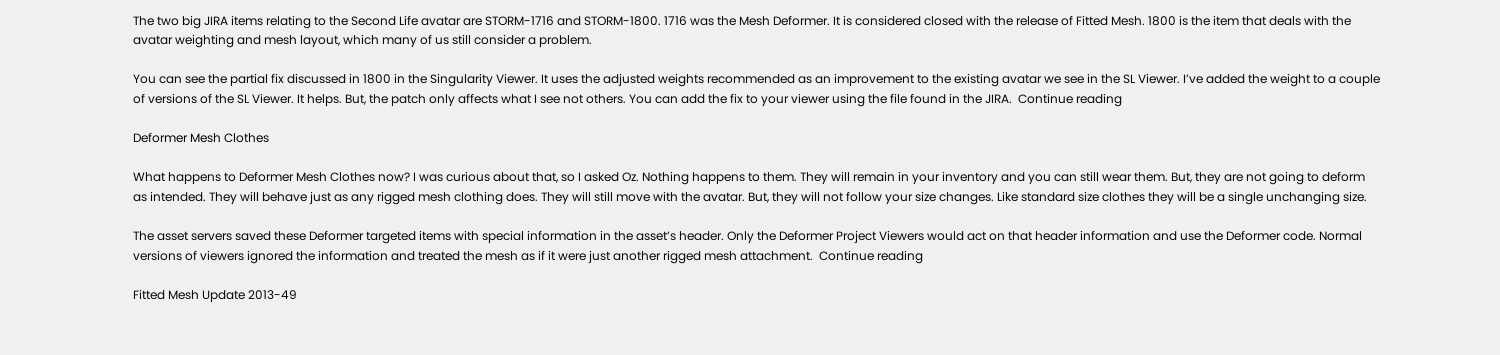The two big JIRA items relating to the Second Life avatar are STORM-1716 and STORM-1800. 1716 was the Mesh Deformer. It is considered closed with the release of Fitted Mesh. 1800 is the item that deals with the avatar weighting and mesh layout, which many of us still consider a problem.

You can see the partial fix discussed in 1800 in the Singularity Viewer. It uses the adjusted weights recommended as an improvement to the existing avatar we see in the SL Viewer. I’ve added the weight to a couple of versions of the SL Viewer. It helps. But, the patch only affects what I see not others. You can add the fix to your viewer using the file found in the JIRA.  Continue reading

Deformer Mesh Clothes

What happens to Deformer Mesh Clothes now? I was curious about that, so I asked Oz. Nothing happens to them. They will remain in your inventory and you can still wear them. But, they are not going to deform as intended. They will behave just as any rigged mesh clothing does. They will still move with the avatar. But, they will not follow your size changes. Like standard size clothes they will be a single unchanging size.

The asset servers saved these Deformer targeted items with special information in the asset’s header. Only the Deformer Project Viewers would act on that header information and use the Deformer code. Normal versions of viewers ignored the information and treated the mesh as if it were just another rigged mesh attachment.  Continue reading

Fitted Mesh Update 2013-49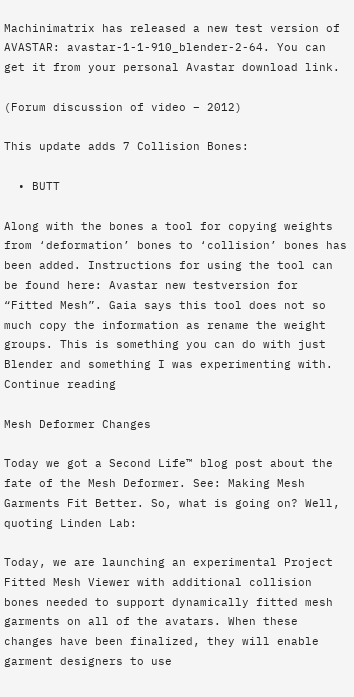Machinimatrix has released a new test version of AVASTAR: avastar-1-1-910_blender-2-64. You can get it from your personal Avastar download link.

(Forum discussion of video – 2012)

This update adds 7 Collision Bones:

  • BUTT

Along with the bones a tool for copying weights from ‘deformation’ bones to ‘collision’ bones has been added. Instructions for using the tool can be found here: Avastar new testversion for “Fitted Mesh”. Gaia says this tool does not so much copy the information as rename the weight groups. This is something you can do with just Blender and something I was experimenting with.  Continue reading

Mesh Deformer Changes

Today we got a Second Life™ blog post about the fate of the Mesh Deformer. See: Making Mesh Garments Fit Better. So, what is going on? Well, quoting Linden Lab:

Today, we are launching an experimental Project Fitted Mesh Viewer with additional collision bones needed to support dynamically fitted mesh garments on all of the avatars. When these changes have been finalized, they will enable garment designers to use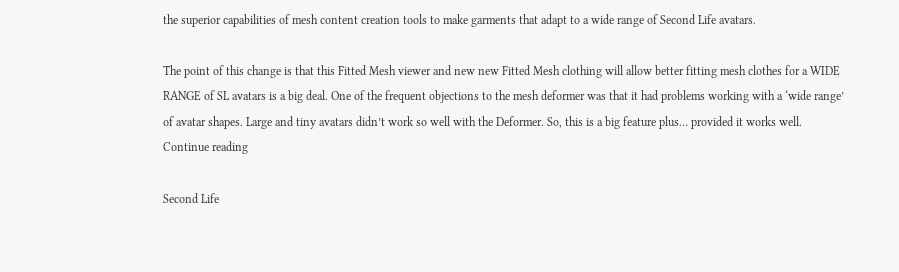the superior capabilities of mesh content creation tools to make garments that adapt to a wide range of Second Life avatars.

The point of this change is that this Fitted Mesh viewer and new new Fitted Mesh clothing will allow better fitting mesh clothes for a WIDE RANGE of SL avatars is a big deal. One of the frequent objections to the mesh deformer was that it had problems working with a ‘wide range’ of avatar shapes. Large and tiny avatars didn’t work so well with the Deformer. So, this is a big feature plus… provided it works well.  Continue reading

Second Life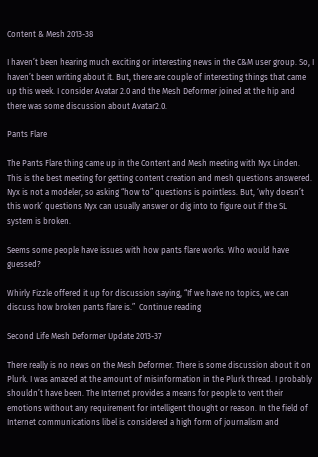Content & Mesh 2013-38

I haven’t been hearing much exciting or interesting news in the C&M user group. So, I haven’t been writing about it. But, there are couple of interesting things that came up this week. I consider Avatar 2.0 and the Mesh Deformer joined at the hip and there was some discussion about Avatar2.0.

Pants Flare

The Pants Flare thing came up in the Content and Mesh meeting with Nyx Linden. This is the best meeting for getting content creation and mesh questions answered. Nyx is not a modeler, so asking “how to” questions is pointless. But, ‘why doesn’t this work’ questions Nyx can usually answer or dig into to figure out if the SL system is broken.

Seems some people have issues with how pants flare works. Who would have guessed?

Whirly Fizzle offered it up for discussion saying, “If we have no topics, we can discuss how broken pants flare is.”  Continue reading

Second Life Mesh Deformer Update 2013-37

There really is no news on the Mesh Deformer. There is some discussion about it on Plurk. I was amazed at the amount of misinformation in the Plurk thread. I probably shouldn’t have been. The Internet provides a means for people to vent their emotions without any requirement for intelligent thought or reason. In the field of Internet communications libel is considered a high form of journalism and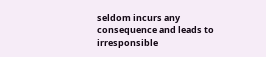seldom incurs any consequence and leads to irresponsible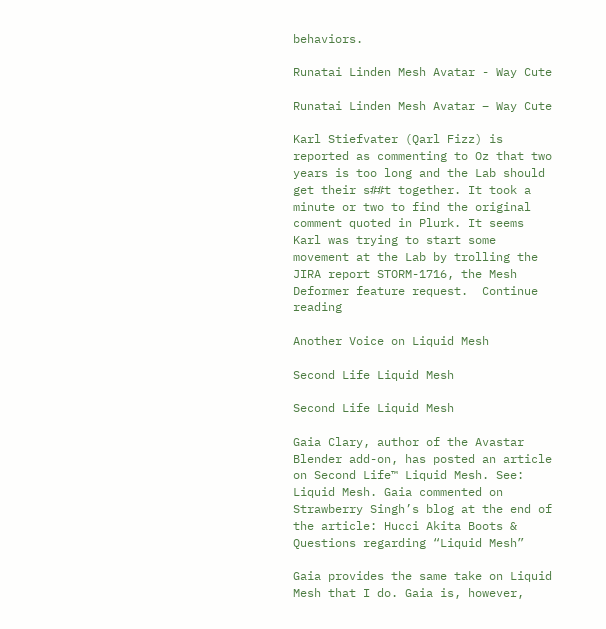behaviors.

Runatai Linden Mesh Avatar - Way Cute

Runatai Linden Mesh Avatar – Way Cute

Karl Stiefvater (Qarl Fizz) is reported as commenting to Oz that two years is too long and the Lab should get their s##t together. It took a minute or two to find the original comment quoted in Plurk. It seems Karl was trying to start some movement at the Lab by trolling the JIRA report STORM-1716, the Mesh Deformer feature request.  Continue reading

Another Voice on Liquid Mesh

Second Life Liquid Mesh

Second Life Liquid Mesh

Gaia Clary, author of the Avastar Blender add-on, has posted an article on Second Life™ Liquid Mesh. See: Liquid Mesh. Gaia commented on Strawberry Singh’s blog at the end of the article: Hucci Akita Boots & Questions regarding “Liquid Mesh”

Gaia provides the same take on Liquid Mesh that I do. Gaia is, however,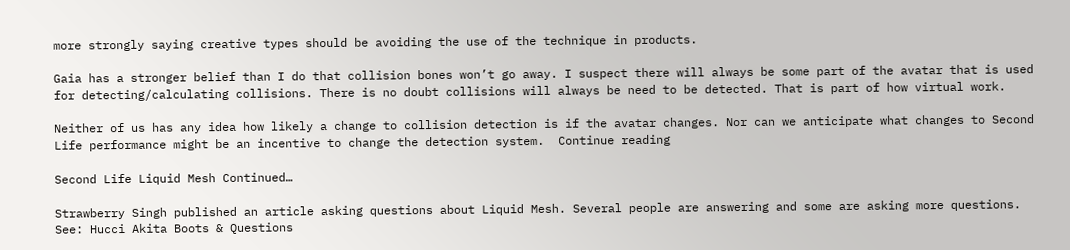more strongly saying creative types should be avoiding the use of the technique in products.

Gaia has a stronger belief than I do that collision bones won’t go away. I suspect there will always be some part of the avatar that is used for detecting/calculating collisions. There is no doubt collisions will always be need to be detected. That is part of how virtual work.

Neither of us has any idea how likely a change to collision detection is if the avatar changes. Nor can we anticipate what changes to Second Life performance might be an incentive to change the detection system.  Continue reading

Second Life Liquid Mesh Continued…

Strawberry Singh published an article asking questions about Liquid Mesh. Several people are answering and some are asking more questions. See: Hucci Akita Boots & Questions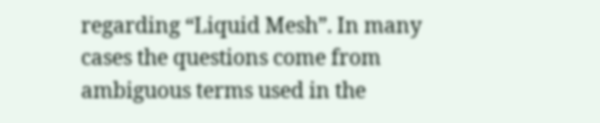regarding “Liquid Mesh”. In many cases the questions come from ambiguous terms used in the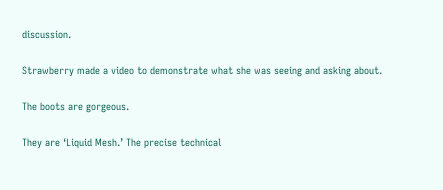discussion.

Strawberry made a video to demonstrate what she was seeing and asking about.

The boots are gorgeous.

They are ‘Liquid Mesh.’ The precise technical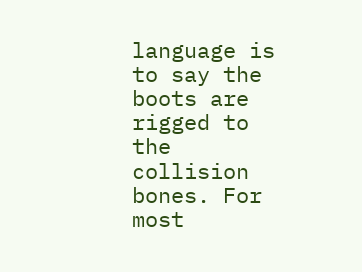language is to say the boots are rigged to the collision bones. For most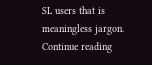SL users that is meaningless jargon.  Continue reading